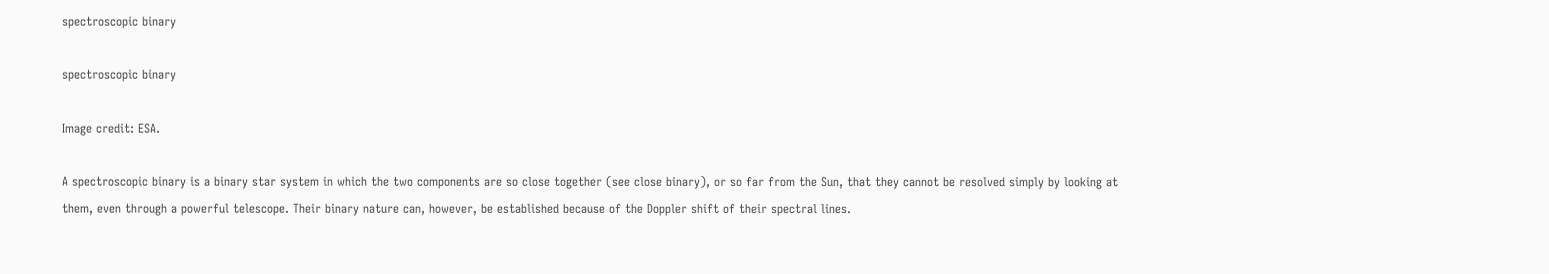spectroscopic binary

spectroscopic binary

Image credit: ESA.

A spectroscopic binary is a binary star system in which the two components are so close together (see close binary), or so far from the Sun, that they cannot be resolved simply by looking at them, even through a powerful telescope. Their binary nature can, however, be established because of the Doppler shift of their spectral lines.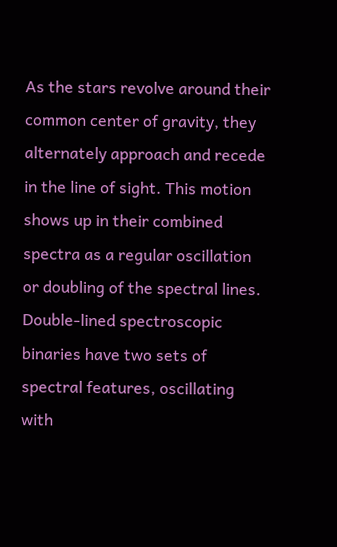As the stars revolve around their common center of gravity, they alternately approach and recede in the line of sight. This motion shows up in their combined spectra as a regular oscillation or doubling of the spectral lines. Double-lined spectroscopic binaries have two sets of spectral features, oscillating with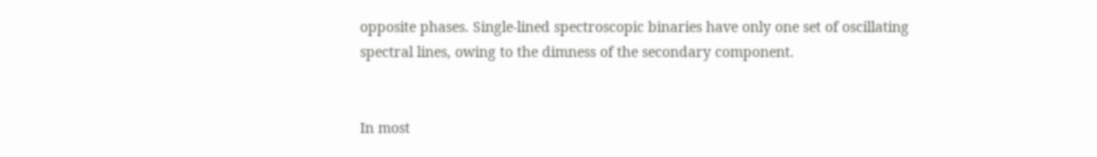opposite phases. Single-lined spectroscopic binaries have only one set of oscillating spectral lines, owing to the dimness of the secondary component.


In most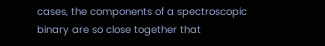cases, the components of a spectroscopic binary are so close together that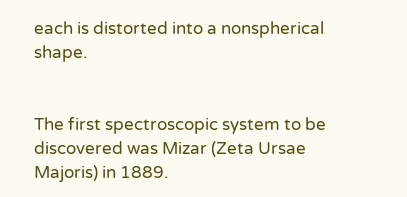each is distorted into a nonspherical shape.


The first spectroscopic system to be discovered was Mizar (Zeta Ursae Majoris) in 1889.